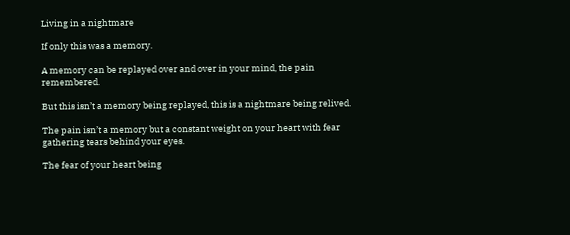Living in a nightmare

If only this was a memory.

A memory can be replayed over and over in your mind, the pain remembered.

But this isn’t a memory being replayed, this is a nightmare being relived.

The pain isn’t a memory but a constant weight on your heart with fear gathering tears behind your eyes.

The fear of your heart being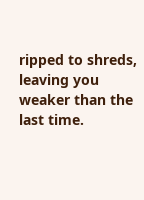ripped to shreds, leaving you weaker than the last time.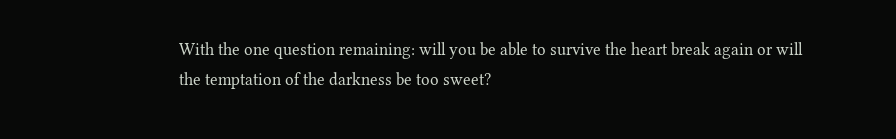With the one question remaining: will you be able to survive the heart break again or will the temptation of the darkness be too sweet?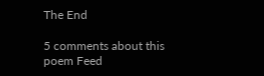The End

5 comments about this poem Feed